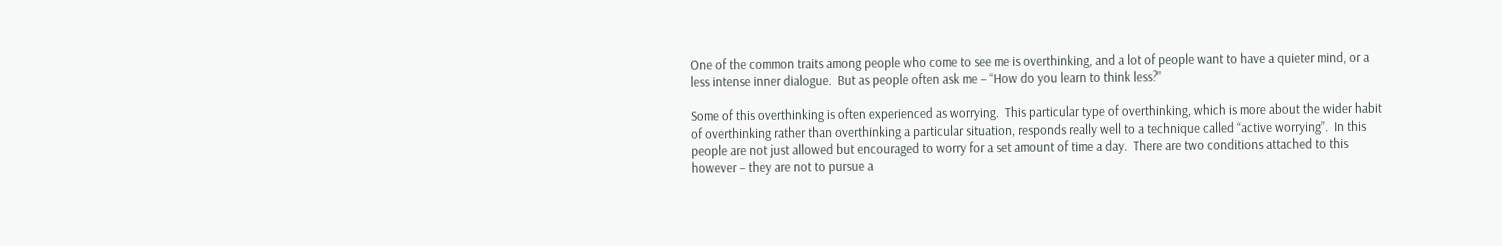One of the common traits among people who come to see me is overthinking, and a lot of people want to have a quieter mind, or a less intense inner dialogue.  But as people often ask me – “How do you learn to think less?”

Some of this overthinking is often experienced as worrying.  This particular type of overthinking, which is more about the wider habit of overthinking rather than overthinking a particular situation, responds really well to a technique called “active worrying”.  In this people are not just allowed but encouraged to worry for a set amount of time a day.  There are two conditions attached to this however – they are not to pursue a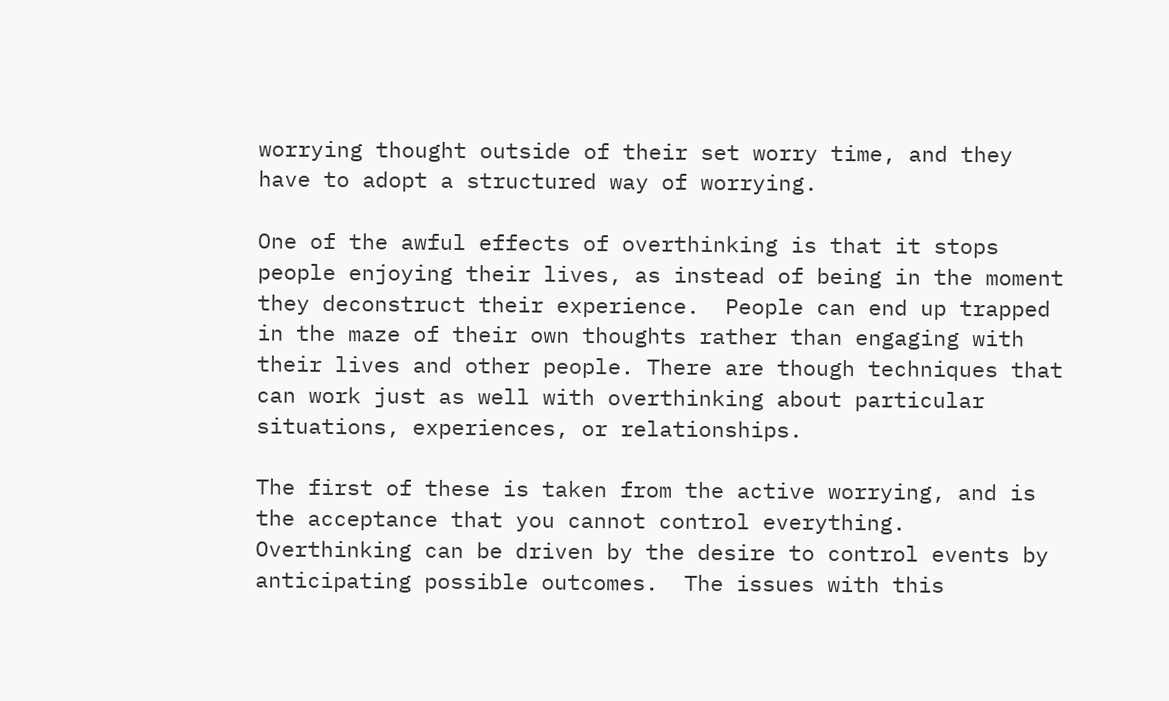worrying thought outside of their set worry time, and they have to adopt a structured way of worrying.

One of the awful effects of overthinking is that it stops people enjoying their lives, as instead of being in the moment they deconstruct their experience.  People can end up trapped in the maze of their own thoughts rather than engaging with their lives and other people. There are though techniques that can work just as well with overthinking about particular situations, experiences, or relationships.

The first of these is taken from the active worrying, and is the acceptance that you cannot control everything.  Overthinking can be driven by the desire to control events by anticipating possible outcomes.  The issues with this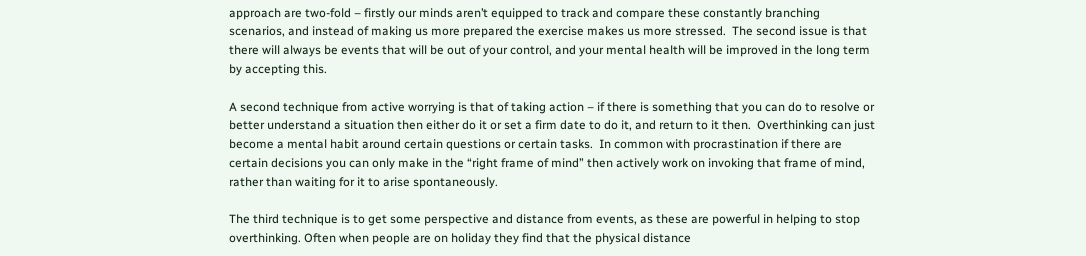approach are two-fold – firstly our minds aren’t equipped to track and compare these constantly branching scenarios, and instead of making us more prepared the exercise makes us more stressed.  The second issue is that there will always be events that will be out of your control, and your mental health will be improved in the long term by accepting this.

A second technique from active worrying is that of taking action – if there is something that you can do to resolve or better understand a situation then either do it or set a firm date to do it, and return to it then.  Overthinking can just become a mental habit around certain questions or certain tasks.  In common with procrastination if there are certain decisions you can only make in the “right frame of mind” then actively work on invoking that frame of mind, rather than waiting for it to arise spontaneously.

The third technique is to get some perspective and distance from events, as these are powerful in helping to stop overthinking. Often when people are on holiday they find that the physical distance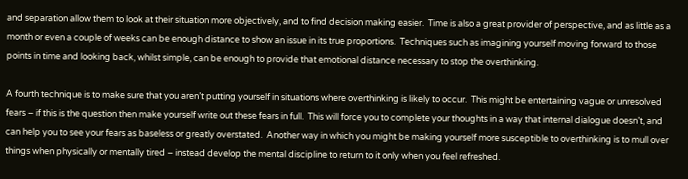and separation allow them to look at their situation more objectively, and to find decision making easier.  Time is also a great provider of perspective, and as little as a month or even a couple of weeks can be enough distance to show an issue in its true proportions.  Techniques such as imagining yourself moving forward to those points in time and looking back, whilst simple, can be enough to provide that emotional distance necessary to stop the overthinking.

A fourth technique is to make sure that you aren’t putting yourself in situations where overthinking is likely to occur.  This might be entertaining vague or unresolved fears – if this is the question then make yourself write out these fears in full.  This will force you to complete your thoughts in a way that internal dialogue doesn’t, and can help you to see your fears as baseless or greatly overstated.  Another way in which you might be making yourself more susceptible to overthinking is to mull over things when physically or mentally tired – instead develop the mental discipline to return to it only when you feel refreshed.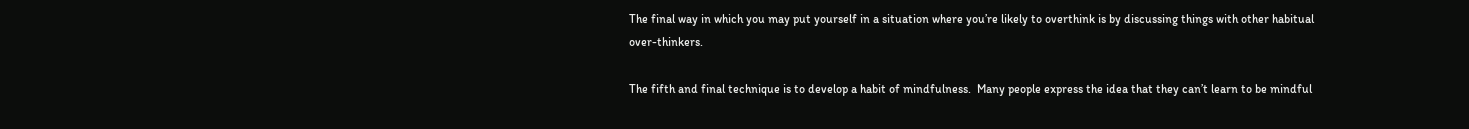The final way in which you may put yourself in a situation where you’re likely to overthink is by discussing things with other habitual over-thinkers.

The fifth and final technique is to develop a habit of mindfulness.  Many people express the idea that they can’t learn to be mindful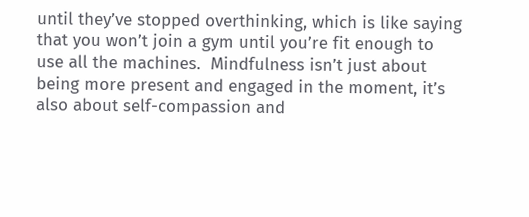until they’ve stopped overthinking, which is like saying that you won’t join a gym until you’re fit enough to use all the machines.  Mindfulness isn’t just about being more present and engaged in the moment, it’s also about self-compassion and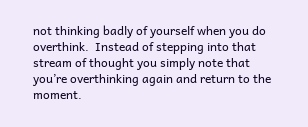not thinking badly of yourself when you do overthink.  Instead of stepping into that stream of thought you simply note that you’re overthinking again and return to the moment.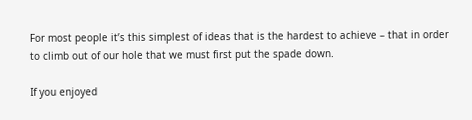For most people it’s this simplest of ideas that is the hardest to achieve – that in order to climb out of our hole that we must first put the spade down.

If you enjoyed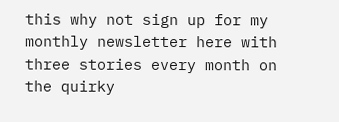this why not sign up for my monthly newsletter here with three stories every month on the quirky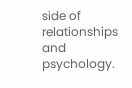side of relationships and psychology.